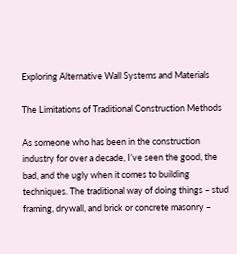Exploring Alternative Wall Systems and Materials

The Limitations of Traditional Construction Methods

As someone who has been in the construction industry for over a decade, I’ve seen the good, the bad, and the ugly when it comes to building techniques. The traditional way of doing things – stud framing, drywall, and brick or concrete masonry –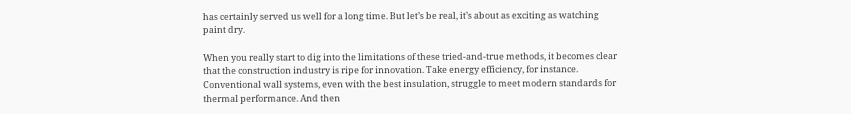has certainly served us well for a long time. But let’s be real, it’s about as exciting as watching paint dry.

When you really start to dig into the limitations of these tried-and-true methods, it becomes clear that the construction industry is ripe for innovation. Take energy efficiency, for instance. Conventional wall systems, even with the best insulation, struggle to meet modern standards for thermal performance. And then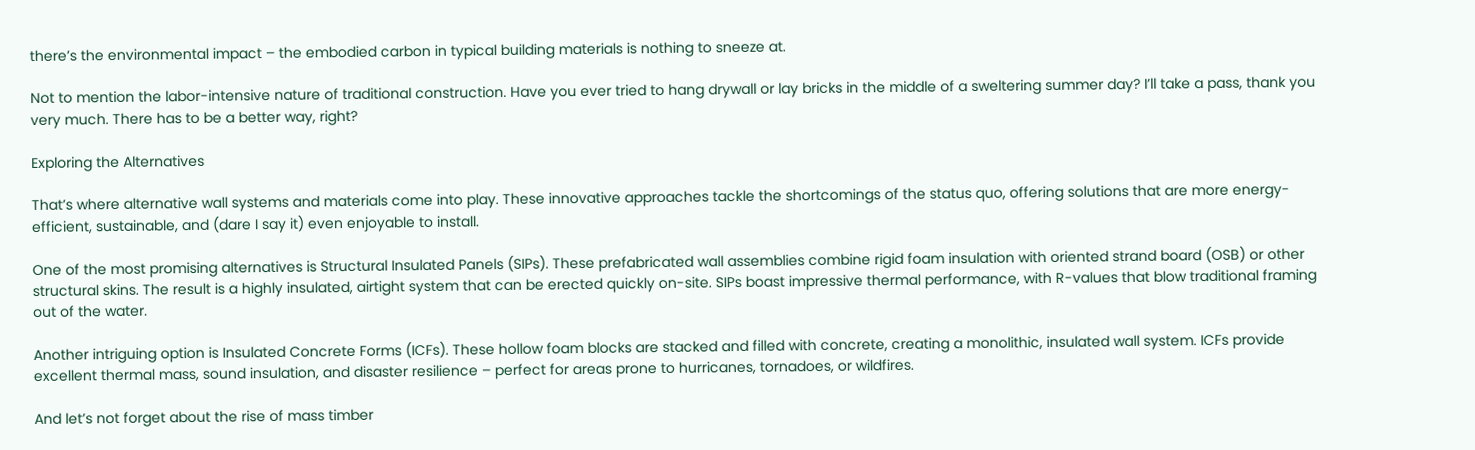there’s the environmental impact – the embodied carbon in typical building materials is nothing to sneeze at.

Not to mention the labor-intensive nature of traditional construction. Have you ever tried to hang drywall or lay bricks in the middle of a sweltering summer day? I’ll take a pass, thank you very much. There has to be a better way, right?

Exploring the Alternatives

That’s where alternative wall systems and materials come into play. These innovative approaches tackle the shortcomings of the status quo, offering solutions that are more energy-efficient, sustainable, and (dare I say it) even enjoyable to install.

One of the most promising alternatives is Structural Insulated Panels (SIPs). These prefabricated wall assemblies combine rigid foam insulation with oriented strand board (OSB) or other structural skins. The result is a highly insulated, airtight system that can be erected quickly on-site. SIPs boast impressive thermal performance, with R-values that blow traditional framing out of the water.

Another intriguing option is Insulated Concrete Forms (ICFs). These hollow foam blocks are stacked and filled with concrete, creating a monolithic, insulated wall system. ICFs provide excellent thermal mass, sound insulation, and disaster resilience – perfect for areas prone to hurricanes, tornadoes, or wildfires.

And let’s not forget about the rise of mass timber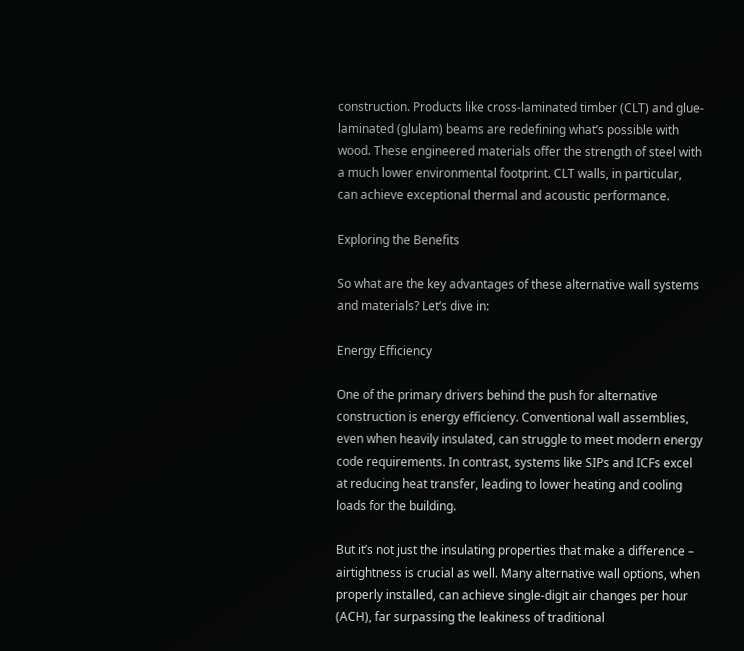construction. Products like cross-laminated timber (CLT) and glue-laminated (glulam) beams are redefining what’s possible with wood. These engineered materials offer the strength of steel with a much lower environmental footprint. CLT walls, in particular, can achieve exceptional thermal and acoustic performance.

Exploring the Benefits

So what are the key advantages of these alternative wall systems and materials? Let’s dive in:

Energy Efficiency

One of the primary drivers behind the push for alternative construction is energy efficiency. Conventional wall assemblies, even when heavily insulated, can struggle to meet modern energy code requirements. In contrast, systems like SIPs and ICFs excel at reducing heat transfer, leading to lower heating and cooling loads for the building.

But it’s not just the insulating properties that make a difference – airtightness is crucial as well. Many alternative wall options, when properly installed, can achieve single-digit air changes per hour (ACH), far surpassing the leakiness of traditional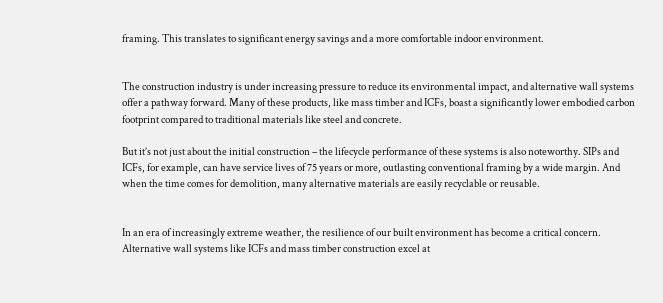framing. This translates to significant energy savings and a more comfortable indoor environment.


The construction industry is under increasing pressure to reduce its environmental impact, and alternative wall systems offer a pathway forward. Many of these products, like mass timber and ICFs, boast a significantly lower embodied carbon footprint compared to traditional materials like steel and concrete.

But it’s not just about the initial construction – the lifecycle performance of these systems is also noteworthy. SIPs and ICFs, for example, can have service lives of 75 years or more, outlasting conventional framing by a wide margin. And when the time comes for demolition, many alternative materials are easily recyclable or reusable.


In an era of increasingly extreme weather, the resilience of our built environment has become a critical concern. Alternative wall systems like ICFs and mass timber construction excel at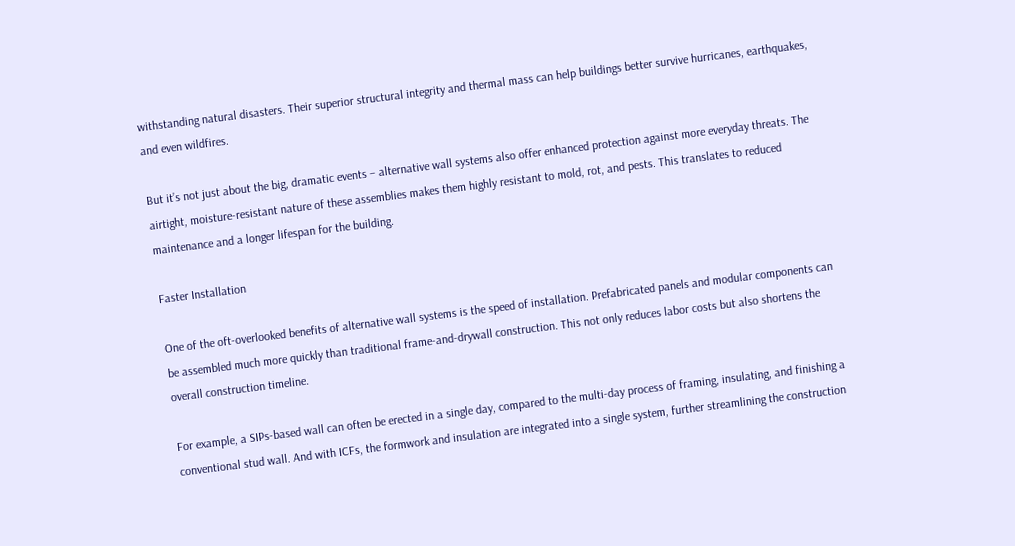withstanding natural disasters. Their superior structural integrity and thermal mass can help buildings better survive hurricanes, earthquakes, and even wildfires.

But it’s not just about the big, dramatic events – alternative wall systems also offer enhanced protection against more everyday threats. The airtight, moisture-resistant nature of these assemblies makes them highly resistant to mold, rot, and pests. This translates to reduced maintenance and a longer lifespan for the building.

Faster Installation

One of the oft-overlooked benefits of alternative wall systems is the speed of installation. Prefabricated panels and modular components can be assembled much more quickly than traditional frame-and-drywall construction. This not only reduces labor costs but also shortens the overall construction timeline.

For example, a SIPs-based wall can often be erected in a single day, compared to the multi-day process of framing, insulating, and finishing a conventional stud wall. And with ICFs, the formwork and insulation are integrated into a single system, further streamlining the construction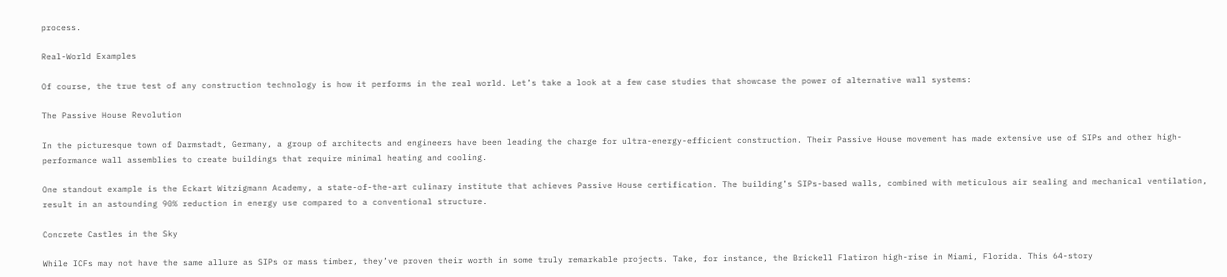process.

Real-World Examples

Of course, the true test of any construction technology is how it performs in the real world. Let’s take a look at a few case studies that showcase the power of alternative wall systems:

The Passive House Revolution

In the picturesque town of Darmstadt, Germany, a group of architects and engineers have been leading the charge for ultra-energy-efficient construction. Their Passive House movement has made extensive use of SIPs and other high-performance wall assemblies to create buildings that require minimal heating and cooling.

One standout example is the Eckart Witzigmann Academy, a state-of-the-art culinary institute that achieves Passive House certification. The building’s SIPs-based walls, combined with meticulous air sealing and mechanical ventilation, result in an astounding 90% reduction in energy use compared to a conventional structure.

Concrete Castles in the Sky

While ICFs may not have the same allure as SIPs or mass timber, they’ve proven their worth in some truly remarkable projects. Take, for instance, the Brickell Flatiron high-rise in Miami, Florida. This 64-story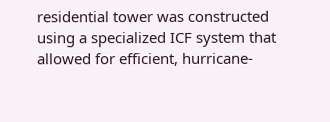residential tower was constructed using a specialized ICF system that allowed for efficient, hurricane-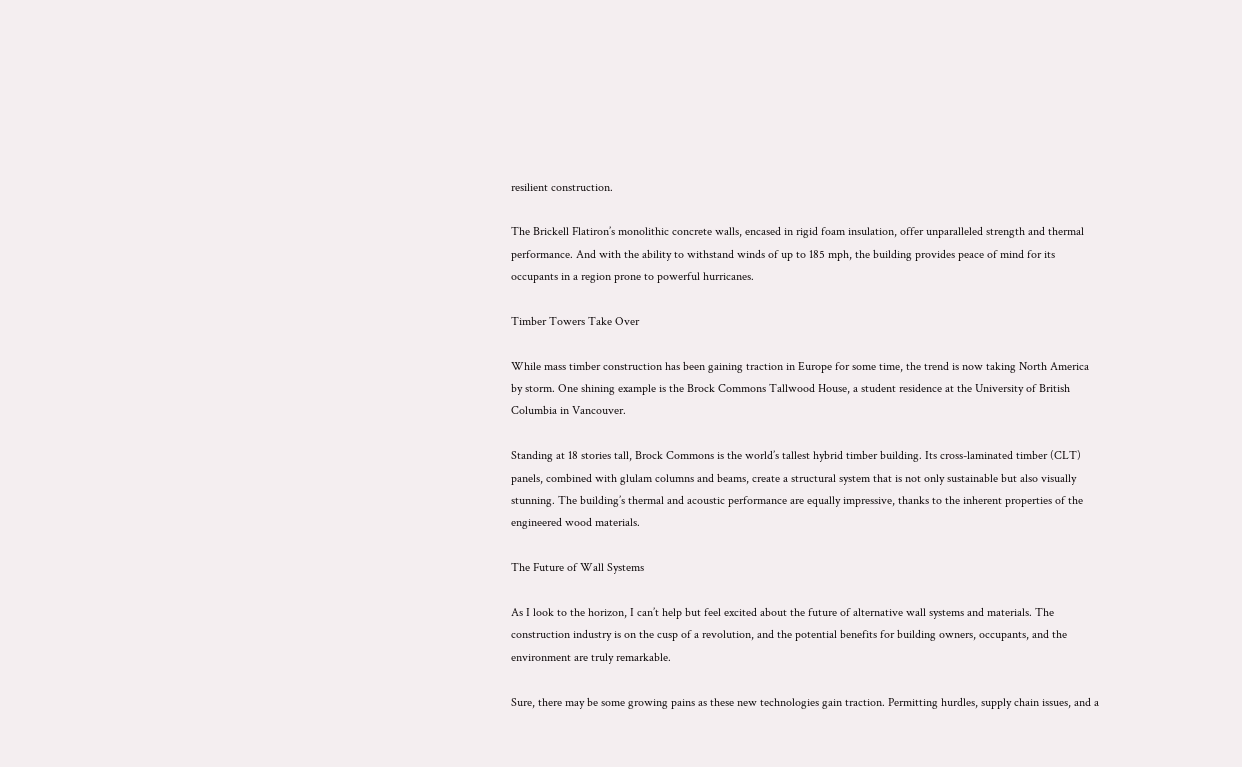resilient construction.

The Brickell Flatiron’s monolithic concrete walls, encased in rigid foam insulation, offer unparalleled strength and thermal performance. And with the ability to withstand winds of up to 185 mph, the building provides peace of mind for its occupants in a region prone to powerful hurricanes.

Timber Towers Take Over

While mass timber construction has been gaining traction in Europe for some time, the trend is now taking North America by storm. One shining example is the Brock Commons Tallwood House, a student residence at the University of British Columbia in Vancouver.

Standing at 18 stories tall, Brock Commons is the world’s tallest hybrid timber building. Its cross-laminated timber (CLT) panels, combined with glulam columns and beams, create a structural system that is not only sustainable but also visually stunning. The building’s thermal and acoustic performance are equally impressive, thanks to the inherent properties of the engineered wood materials.

The Future of Wall Systems

As I look to the horizon, I can’t help but feel excited about the future of alternative wall systems and materials. The construction industry is on the cusp of a revolution, and the potential benefits for building owners, occupants, and the environment are truly remarkable.

Sure, there may be some growing pains as these new technologies gain traction. Permitting hurdles, supply chain issues, and a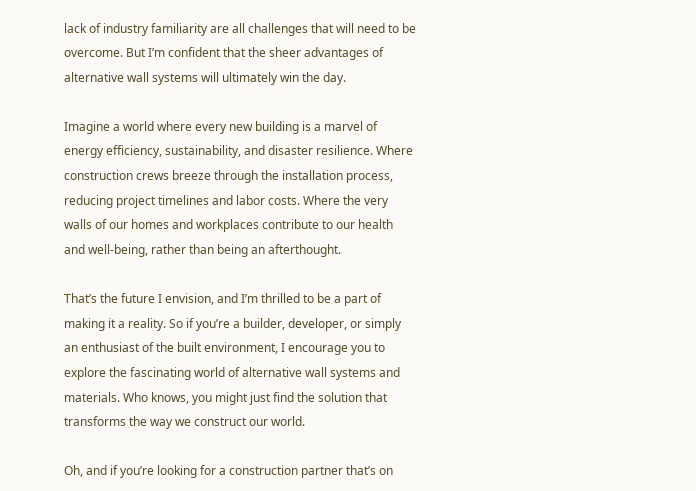lack of industry familiarity are all challenges that will need to be overcome. But I’m confident that the sheer advantages of alternative wall systems will ultimately win the day.

Imagine a world where every new building is a marvel of energy efficiency, sustainability, and disaster resilience. Where construction crews breeze through the installation process, reducing project timelines and labor costs. Where the very walls of our homes and workplaces contribute to our health and well-being, rather than being an afterthought.

That’s the future I envision, and I’m thrilled to be a part of making it a reality. So if you’re a builder, developer, or simply an enthusiast of the built environment, I encourage you to explore the fascinating world of alternative wall systems and materials. Who knows, you might just find the solution that transforms the way we construct our world.

Oh, and if you’re looking for a construction partner that’s on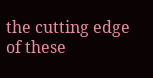the cutting edge of these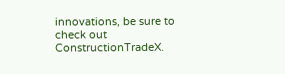innovations, be sure to check out ConstructionTradeX.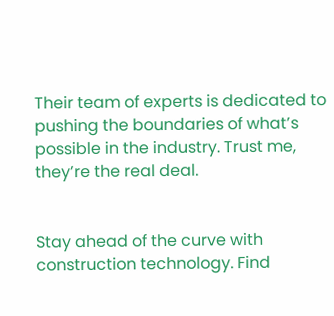Their team of experts is dedicated to pushing the boundaries of what’s possible in the industry. Trust me, they’re the real deal.


Stay ahead of the curve with construction technology. Find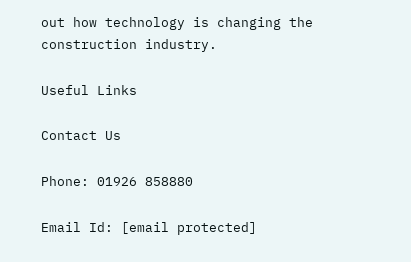out how technology is changing the construction industry.

Useful Links

Contact Us

Phone: 01926 858880

Email Id: [email protected]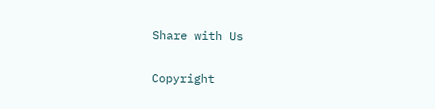Share with Us

Copyright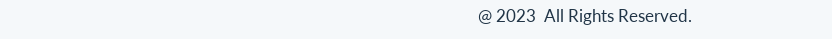@ 2023  All Rights Reserved.